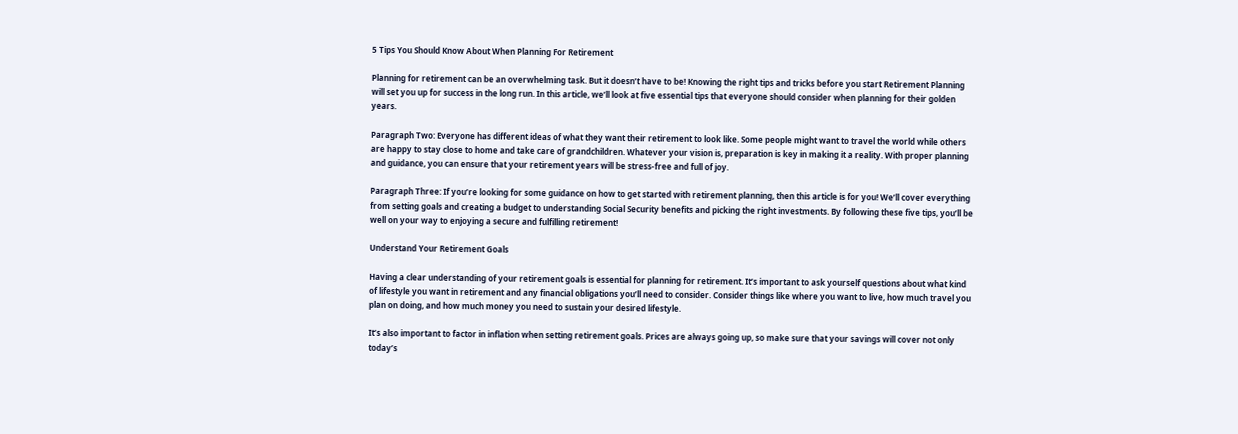5 Tips You Should Know About When Planning For Retirement

Planning for retirement can be an overwhelming task. But it doesn’t have to be! Knowing the right tips and tricks before you start Retirement Planning will set you up for success in the long run. In this article, we’ll look at five essential tips that everyone should consider when planning for their golden years.

Paragraph Two: Everyone has different ideas of what they want their retirement to look like. Some people might want to travel the world while others are happy to stay close to home and take care of grandchildren. Whatever your vision is, preparation is key in making it a reality. With proper planning and guidance, you can ensure that your retirement years will be stress-free and full of joy.

Paragraph Three: If you’re looking for some guidance on how to get started with retirement planning, then this article is for you! We’ll cover everything from setting goals and creating a budget to understanding Social Security benefits and picking the right investments. By following these five tips, you’ll be well on your way to enjoying a secure and fulfilling retirement!

Understand Your Retirement Goals

Having a clear understanding of your retirement goals is essential for planning for retirement. It’s important to ask yourself questions about what kind of lifestyle you want in retirement and any financial obligations you’ll need to consider. Consider things like where you want to live, how much travel you plan on doing, and how much money you need to sustain your desired lifestyle.

It’s also important to factor in inflation when setting retirement goals. Prices are always going up, so make sure that your savings will cover not only today’s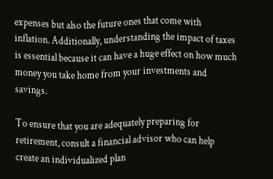expenses but also the future ones that come with inflation. Additionally, understanding the impact of taxes is essential because it can have a huge effect on how much money you take home from your investments and savings.

To ensure that you are adequately preparing for retirement, consult a financial advisor who can help create an individualized plan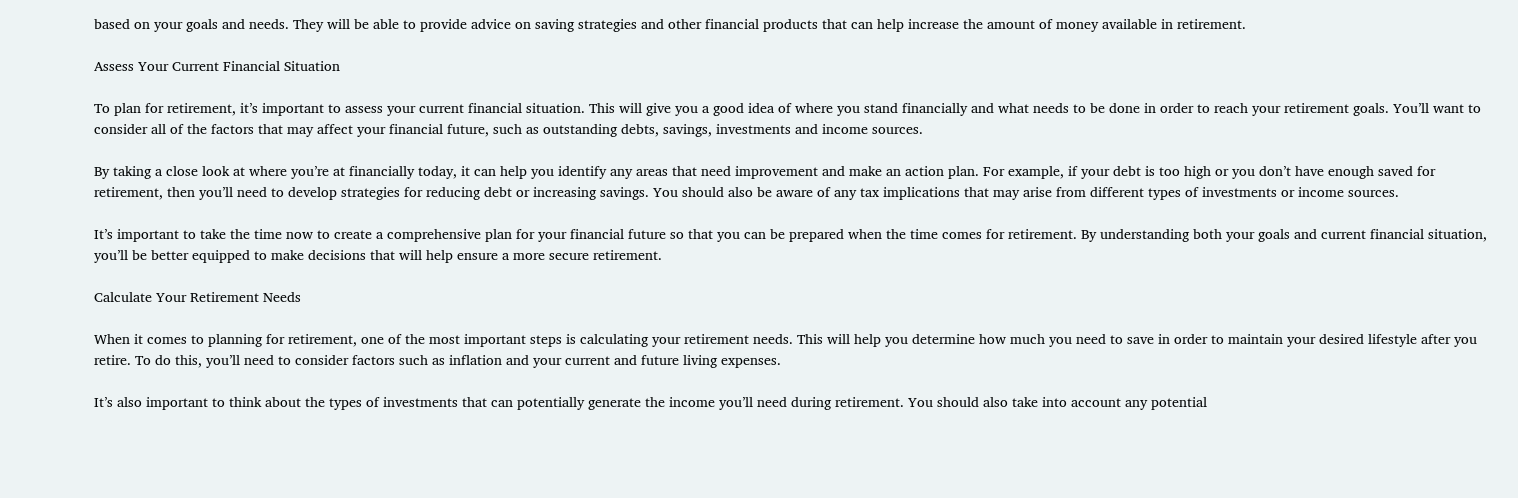based on your goals and needs. They will be able to provide advice on saving strategies and other financial products that can help increase the amount of money available in retirement.

Assess Your Current Financial Situation

To plan for retirement, it’s important to assess your current financial situation. This will give you a good idea of where you stand financially and what needs to be done in order to reach your retirement goals. You’ll want to consider all of the factors that may affect your financial future, such as outstanding debts, savings, investments and income sources.

By taking a close look at where you’re at financially today, it can help you identify any areas that need improvement and make an action plan. For example, if your debt is too high or you don’t have enough saved for retirement, then you’ll need to develop strategies for reducing debt or increasing savings. You should also be aware of any tax implications that may arise from different types of investments or income sources.

It’s important to take the time now to create a comprehensive plan for your financial future so that you can be prepared when the time comes for retirement. By understanding both your goals and current financial situation, you’ll be better equipped to make decisions that will help ensure a more secure retirement.

Calculate Your Retirement Needs

When it comes to planning for retirement, one of the most important steps is calculating your retirement needs. This will help you determine how much you need to save in order to maintain your desired lifestyle after you retire. To do this, you’ll need to consider factors such as inflation and your current and future living expenses.

It’s also important to think about the types of investments that can potentially generate the income you’ll need during retirement. You should also take into account any potential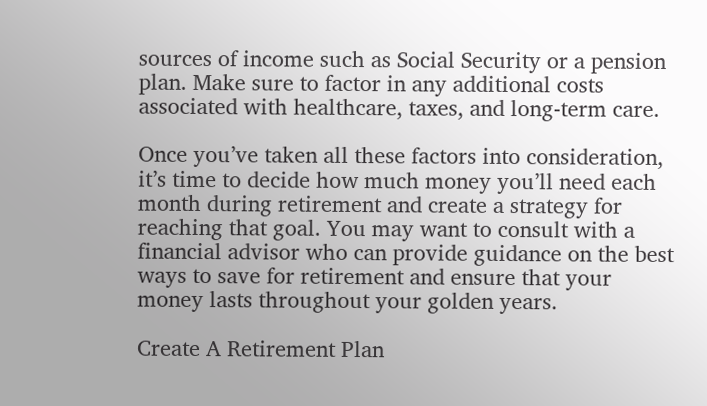sources of income such as Social Security or a pension plan. Make sure to factor in any additional costs associated with healthcare, taxes, and long-term care.

Once you’ve taken all these factors into consideration, it’s time to decide how much money you’ll need each month during retirement and create a strategy for reaching that goal. You may want to consult with a financial advisor who can provide guidance on the best ways to save for retirement and ensure that your money lasts throughout your golden years.

Create A Retirement Plan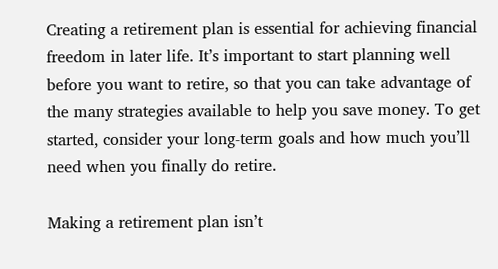Creating a retirement plan is essential for achieving financial freedom in later life. It’s important to start planning well before you want to retire, so that you can take advantage of the many strategies available to help you save money. To get started, consider your long-term goals and how much you’ll need when you finally do retire.

Making a retirement plan isn’t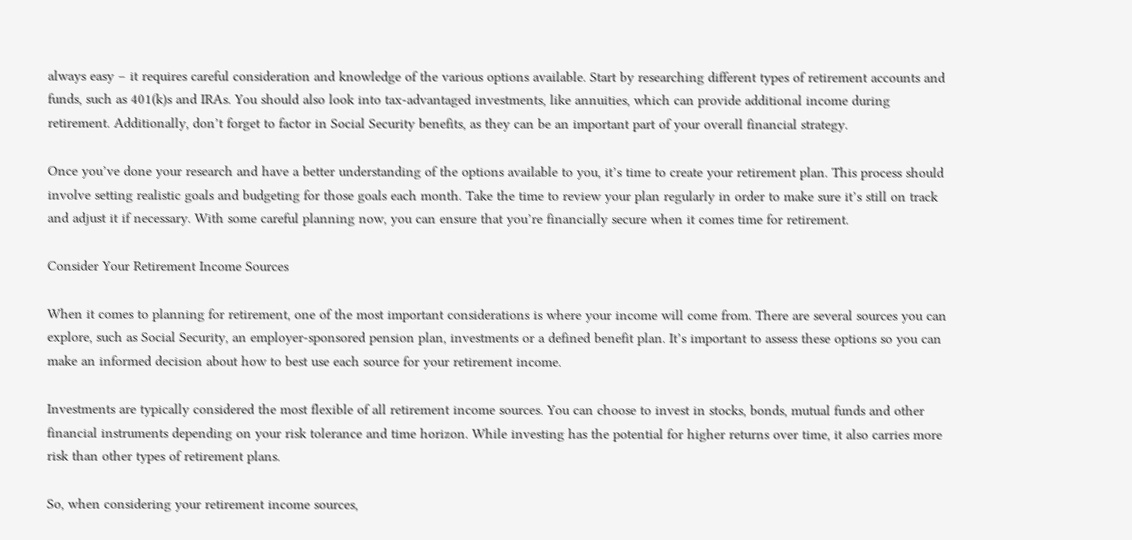always easy – it requires careful consideration and knowledge of the various options available. Start by researching different types of retirement accounts and funds, such as 401(k)s and IRAs. You should also look into tax-advantaged investments, like annuities, which can provide additional income during retirement. Additionally, don’t forget to factor in Social Security benefits, as they can be an important part of your overall financial strategy.

Once you’ve done your research and have a better understanding of the options available to you, it’s time to create your retirement plan. This process should involve setting realistic goals and budgeting for those goals each month. Take the time to review your plan regularly in order to make sure it’s still on track and adjust it if necessary. With some careful planning now, you can ensure that you’re financially secure when it comes time for retirement.

Consider Your Retirement Income Sources

When it comes to planning for retirement, one of the most important considerations is where your income will come from. There are several sources you can explore, such as Social Security, an employer-sponsored pension plan, investments or a defined benefit plan. It’s important to assess these options so you can make an informed decision about how to best use each source for your retirement income.

Investments are typically considered the most flexible of all retirement income sources. You can choose to invest in stocks, bonds, mutual funds and other financial instruments depending on your risk tolerance and time horizon. While investing has the potential for higher returns over time, it also carries more risk than other types of retirement plans.

So, when considering your retirement income sources,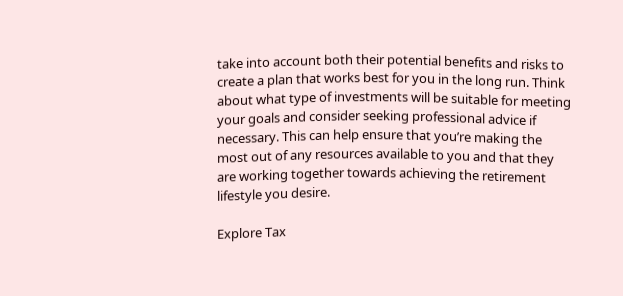take into account both their potential benefits and risks to create a plan that works best for you in the long run. Think about what type of investments will be suitable for meeting your goals and consider seeking professional advice if necessary. This can help ensure that you’re making the most out of any resources available to you and that they are working together towards achieving the retirement lifestyle you desire.

Explore Tax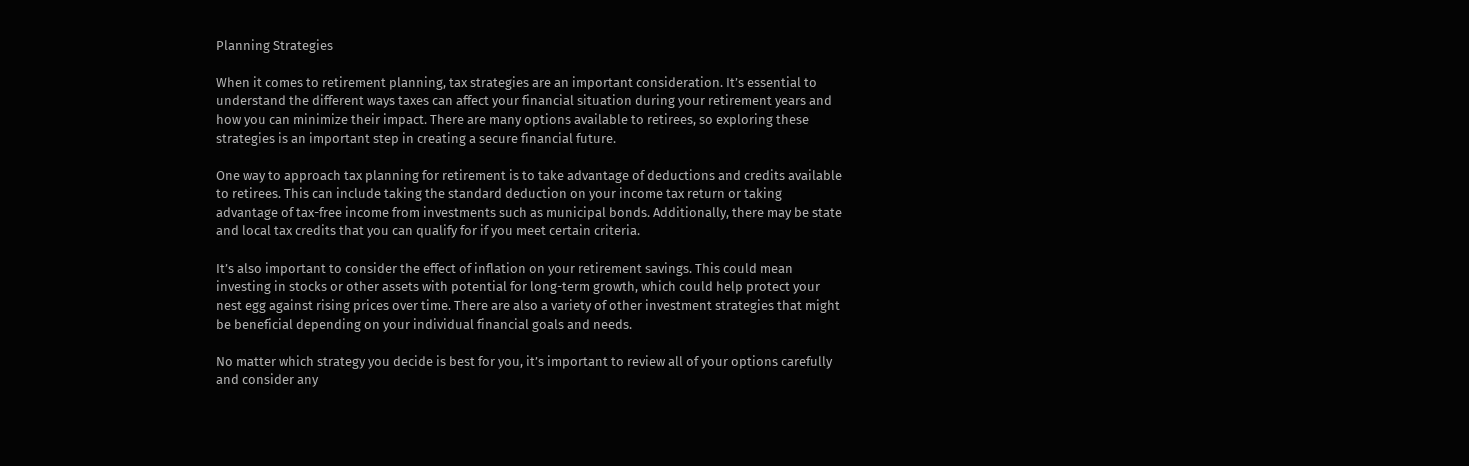Planning Strategies

When it comes to retirement planning, tax strategies are an important consideration. It’s essential to understand the different ways taxes can affect your financial situation during your retirement years and how you can minimize their impact. There are many options available to retirees, so exploring these strategies is an important step in creating a secure financial future.

One way to approach tax planning for retirement is to take advantage of deductions and credits available to retirees. This can include taking the standard deduction on your income tax return or taking advantage of tax-free income from investments such as municipal bonds. Additionally, there may be state and local tax credits that you can qualify for if you meet certain criteria.

It’s also important to consider the effect of inflation on your retirement savings. This could mean investing in stocks or other assets with potential for long-term growth, which could help protect your nest egg against rising prices over time. There are also a variety of other investment strategies that might be beneficial depending on your individual financial goals and needs.

No matter which strategy you decide is best for you, it’s important to review all of your options carefully and consider any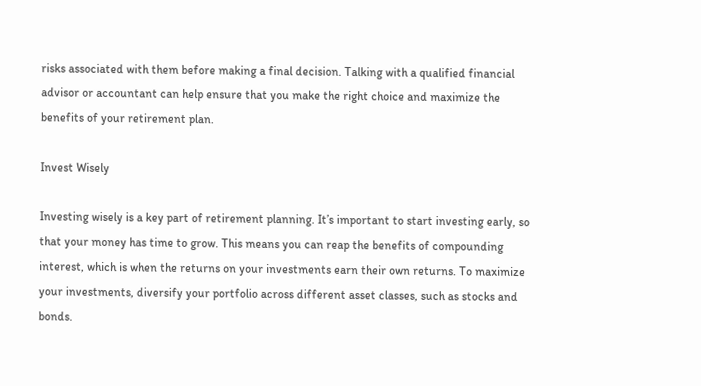risks associated with them before making a final decision. Talking with a qualified financial advisor or accountant can help ensure that you make the right choice and maximize the benefits of your retirement plan.

Invest Wisely

Investing wisely is a key part of retirement planning. It’s important to start investing early, so that your money has time to grow. This means you can reap the benefits of compounding interest, which is when the returns on your investments earn their own returns. To maximize your investments, diversify your portfolio across different asset classes, such as stocks and bonds.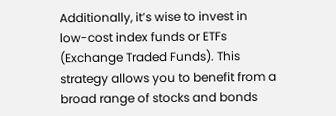Additionally, it’s wise to invest in low-cost index funds or ETFs (Exchange Traded Funds). This strategy allows you to benefit from a broad range of stocks and bonds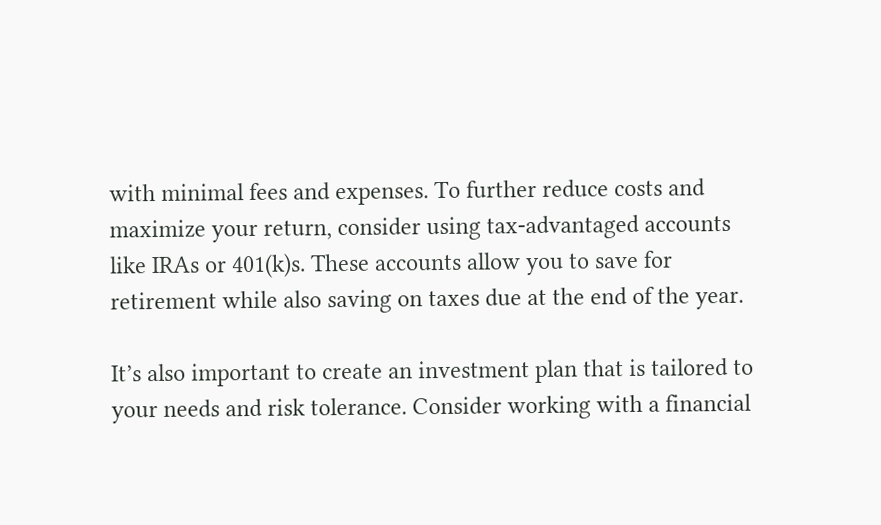with minimal fees and expenses. To further reduce costs and maximize your return, consider using tax-advantaged accounts like IRAs or 401(k)s. These accounts allow you to save for retirement while also saving on taxes due at the end of the year.

It’s also important to create an investment plan that is tailored to your needs and risk tolerance. Consider working with a financial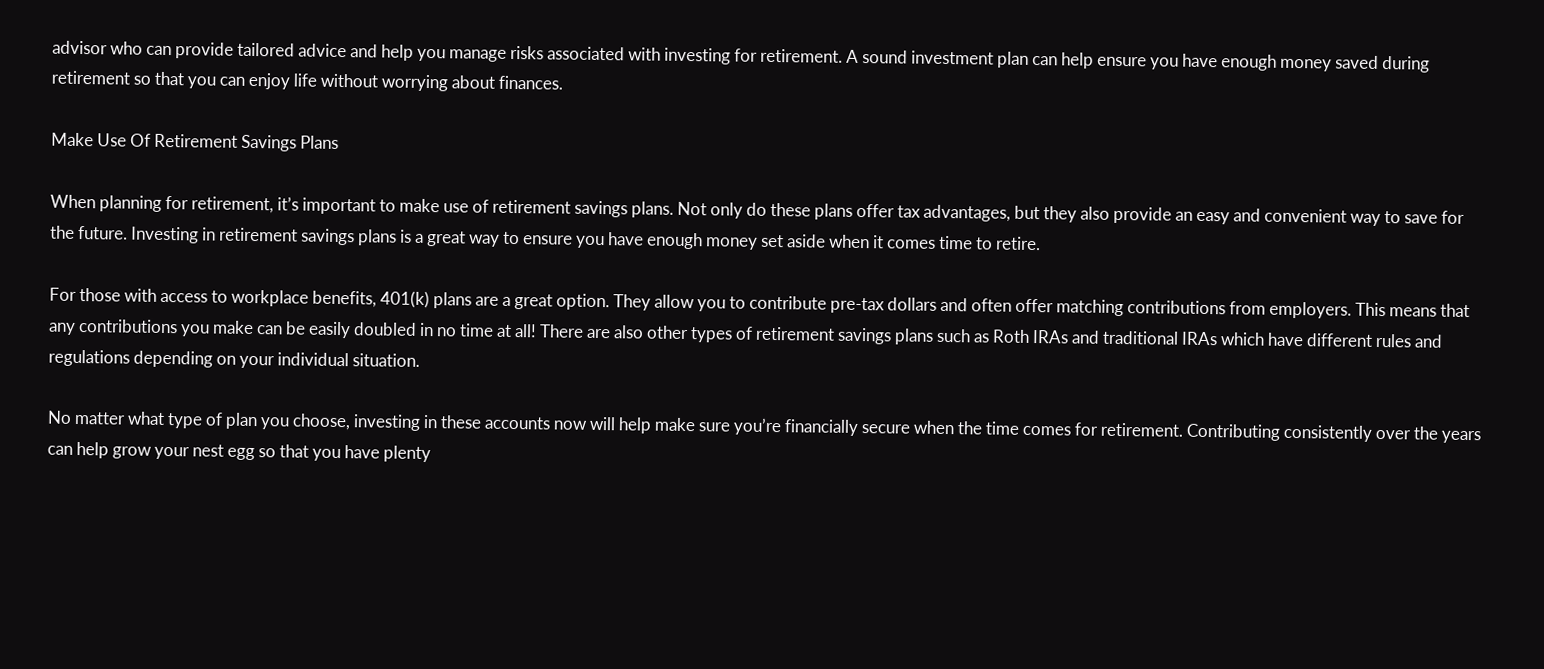advisor who can provide tailored advice and help you manage risks associated with investing for retirement. A sound investment plan can help ensure you have enough money saved during retirement so that you can enjoy life without worrying about finances.

Make Use Of Retirement Savings Plans

When planning for retirement, it’s important to make use of retirement savings plans. Not only do these plans offer tax advantages, but they also provide an easy and convenient way to save for the future. Investing in retirement savings plans is a great way to ensure you have enough money set aside when it comes time to retire.

For those with access to workplace benefits, 401(k) plans are a great option. They allow you to contribute pre-tax dollars and often offer matching contributions from employers. This means that any contributions you make can be easily doubled in no time at all! There are also other types of retirement savings plans such as Roth IRAs and traditional IRAs which have different rules and regulations depending on your individual situation.

No matter what type of plan you choose, investing in these accounts now will help make sure you’re financially secure when the time comes for retirement. Contributing consistently over the years can help grow your nest egg so that you have plenty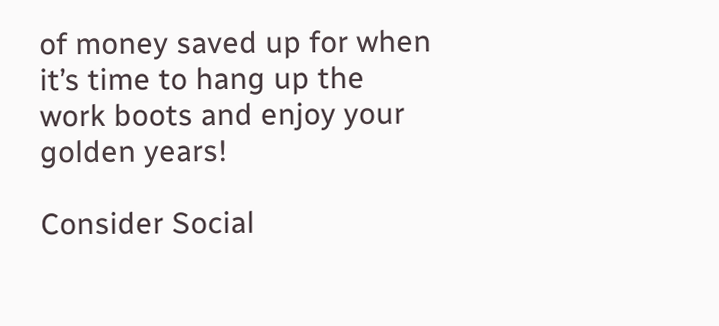of money saved up for when it’s time to hang up the work boots and enjoy your golden years!

Consider Social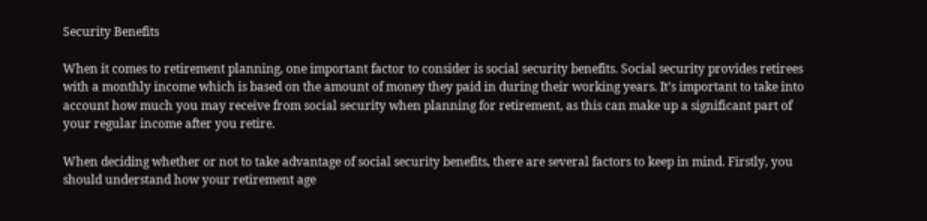Security Benefits

When it comes to retirement planning, one important factor to consider is social security benefits. Social security provides retirees with a monthly income which is based on the amount of money they paid in during their working years. It’s important to take into account how much you may receive from social security when planning for retirement, as this can make up a significant part of your regular income after you retire.

When deciding whether or not to take advantage of social security benefits, there are several factors to keep in mind. Firstly, you should understand how your retirement age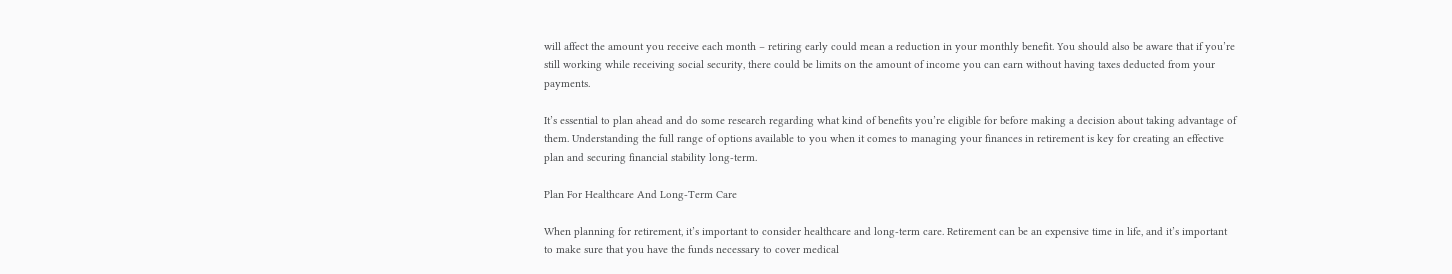will affect the amount you receive each month – retiring early could mean a reduction in your monthly benefit. You should also be aware that if you’re still working while receiving social security, there could be limits on the amount of income you can earn without having taxes deducted from your payments.

It’s essential to plan ahead and do some research regarding what kind of benefits you’re eligible for before making a decision about taking advantage of them. Understanding the full range of options available to you when it comes to managing your finances in retirement is key for creating an effective plan and securing financial stability long-term.

Plan For Healthcare And Long-Term Care

When planning for retirement, it’s important to consider healthcare and long-term care. Retirement can be an expensive time in life, and it’s important to make sure that you have the funds necessary to cover medical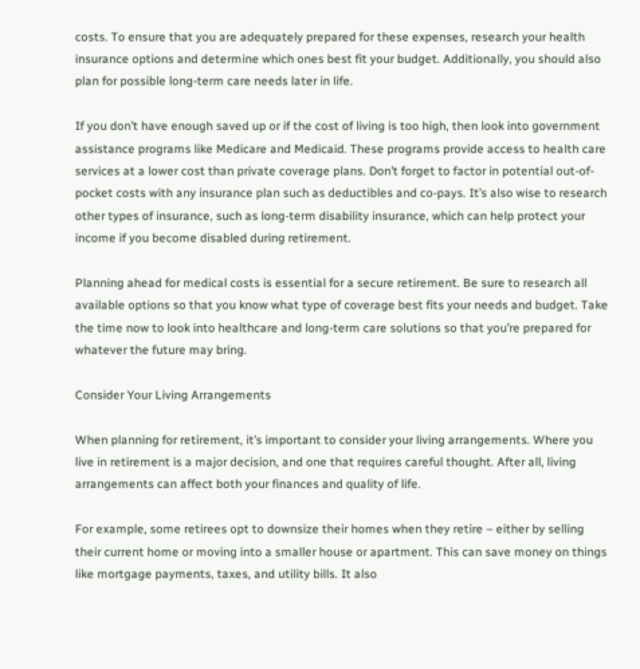costs. To ensure that you are adequately prepared for these expenses, research your health insurance options and determine which ones best fit your budget. Additionally, you should also plan for possible long-term care needs later in life.

If you don’t have enough saved up or if the cost of living is too high, then look into government assistance programs like Medicare and Medicaid. These programs provide access to health care services at a lower cost than private coverage plans. Don’t forget to factor in potential out-of-pocket costs with any insurance plan such as deductibles and co-pays. It’s also wise to research other types of insurance, such as long-term disability insurance, which can help protect your income if you become disabled during retirement.

Planning ahead for medical costs is essential for a secure retirement. Be sure to research all available options so that you know what type of coverage best fits your needs and budget. Take the time now to look into healthcare and long-term care solutions so that you’re prepared for whatever the future may bring.

Consider Your Living Arrangements

When planning for retirement, it’s important to consider your living arrangements. Where you live in retirement is a major decision, and one that requires careful thought. After all, living arrangements can affect both your finances and quality of life.

For example, some retirees opt to downsize their homes when they retire – either by selling their current home or moving into a smaller house or apartment. This can save money on things like mortgage payments, taxes, and utility bills. It also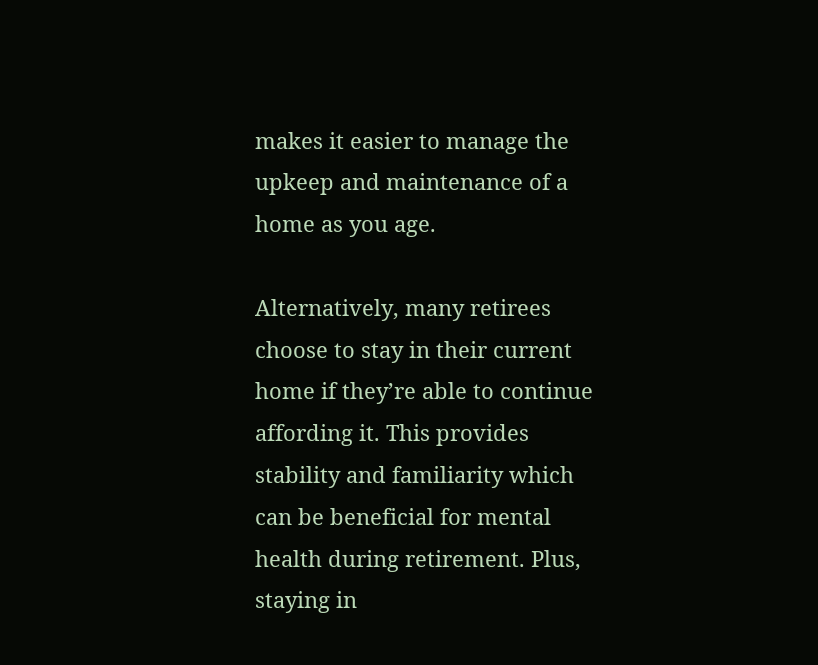makes it easier to manage the upkeep and maintenance of a home as you age.

Alternatively, many retirees choose to stay in their current home if they’re able to continue affording it. This provides stability and familiarity which can be beneficial for mental health during retirement. Plus, staying in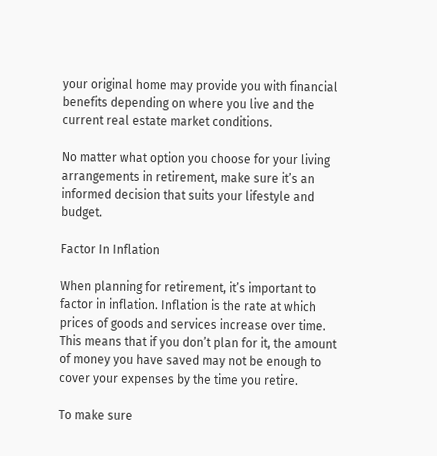your original home may provide you with financial benefits depending on where you live and the current real estate market conditions.

No matter what option you choose for your living arrangements in retirement, make sure it’s an informed decision that suits your lifestyle and budget.

Factor In Inflation

When planning for retirement, it’s important to factor in inflation. Inflation is the rate at which prices of goods and services increase over time. This means that if you don’t plan for it, the amount of money you have saved may not be enough to cover your expenses by the time you retire.

To make sure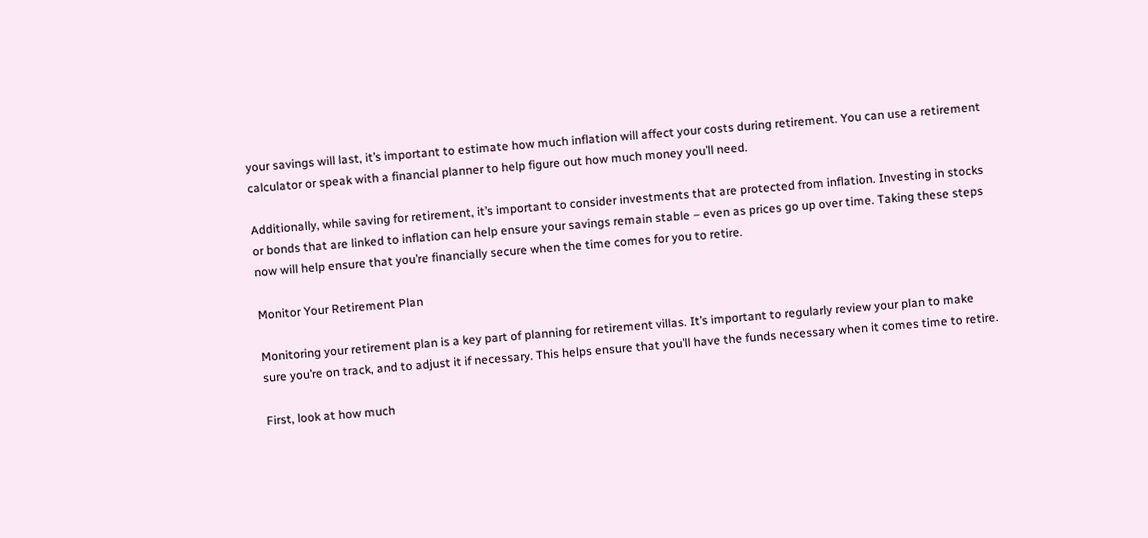your savings will last, it’s important to estimate how much inflation will affect your costs during retirement. You can use a retirement calculator or speak with a financial planner to help figure out how much money you’ll need.

Additionally, while saving for retirement, it’s important to consider investments that are protected from inflation. Investing in stocks or bonds that are linked to inflation can help ensure your savings remain stable – even as prices go up over time. Taking these steps now will help ensure that you’re financially secure when the time comes for you to retire.

Monitor Your Retirement Plan

Monitoring your retirement plan is a key part of planning for retirement villas. It’s important to regularly review your plan to make sure you’re on track, and to adjust it if necessary. This helps ensure that you’ll have the funds necessary when it comes time to retire.

First, look at how much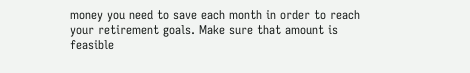money you need to save each month in order to reach your retirement goals. Make sure that amount is feasible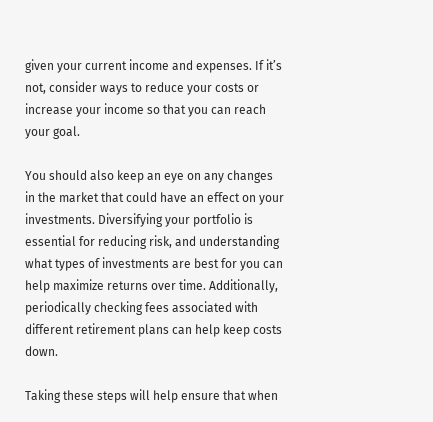given your current income and expenses. If it’s not, consider ways to reduce your costs or increase your income so that you can reach your goal.

You should also keep an eye on any changes in the market that could have an effect on your investments. Diversifying your portfolio is essential for reducing risk, and understanding what types of investments are best for you can help maximize returns over time. Additionally, periodically checking fees associated with different retirement plans can help keep costs down.

Taking these steps will help ensure that when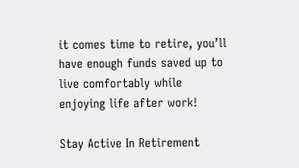it comes time to retire, you’ll have enough funds saved up to live comfortably while enjoying life after work!

Stay Active In Retirement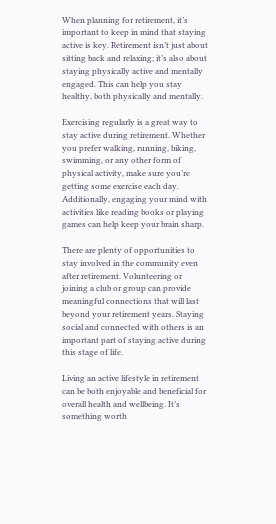When planning for retirement, it’s important to keep in mind that staying active is key. Retirement isn’t just about sitting back and relaxing; it’s also about staying physically active and mentally engaged. This can help you stay healthy, both physically and mentally.

Exercising regularly is a great way to stay active during retirement. Whether you prefer walking, running, biking, swimming, or any other form of physical activity, make sure you’re getting some exercise each day. Additionally, engaging your mind with activities like reading books or playing games can help keep your brain sharp.

There are plenty of opportunities to stay involved in the community even after retirement. Volunteering or joining a club or group can provide meaningful connections that will last beyond your retirement years. Staying social and connected with others is an important part of staying active during this stage of life.

Living an active lifestyle in retirement can be both enjoyable and beneficial for overall health and wellbeing. It’s something worth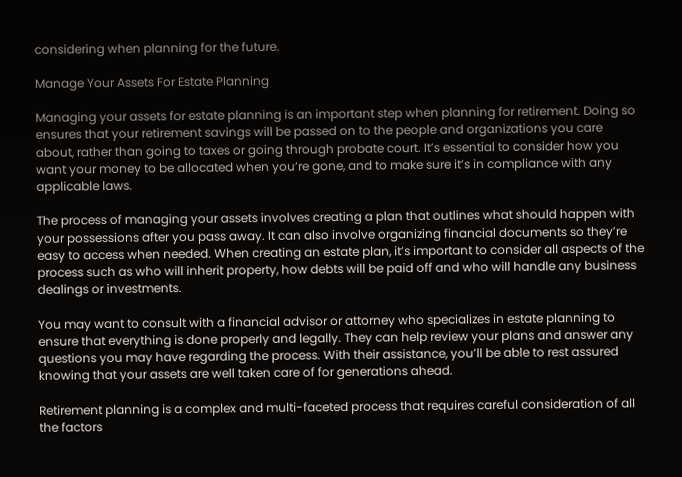considering when planning for the future.

Manage Your Assets For Estate Planning

Managing your assets for estate planning is an important step when planning for retirement. Doing so ensures that your retirement savings will be passed on to the people and organizations you care about, rather than going to taxes or going through probate court. It’s essential to consider how you want your money to be allocated when you’re gone, and to make sure it’s in compliance with any applicable laws.

The process of managing your assets involves creating a plan that outlines what should happen with your possessions after you pass away. It can also involve organizing financial documents so they’re easy to access when needed. When creating an estate plan, it’s important to consider all aspects of the process such as who will inherit property, how debts will be paid off and who will handle any business dealings or investments.

You may want to consult with a financial advisor or attorney who specializes in estate planning to ensure that everything is done properly and legally. They can help review your plans and answer any questions you may have regarding the process. With their assistance, you’ll be able to rest assured knowing that your assets are well taken care of for generations ahead.

Retirement planning is a complex and multi-faceted process that requires careful consideration of all the factors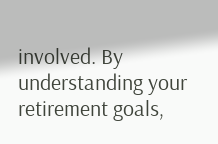involved. By understanding your retirement goals,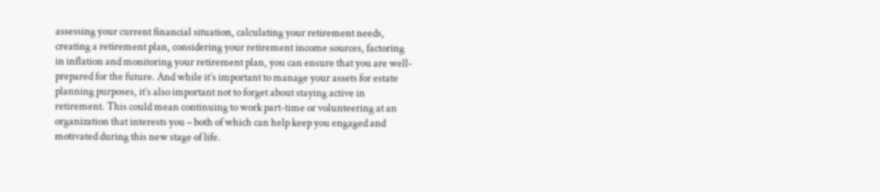assessing your current financial situation, calculating your retirement needs, creating a retirement plan, considering your retirement income sources, factoring in inflation and monitoring your retirement plan, you can ensure that you are well-prepared for the future. And while it’s important to manage your assets for estate planning purposes, it’s also important not to forget about staying active in retirement. This could mean continuing to work part-time or volunteering at an organization that interests you – both of which can help keep you engaged and motivated during this new stage of life.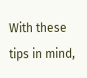With these tips in mind,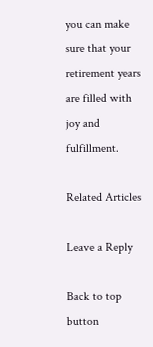you can make sure that your retirement years are filled with joy and fulfillment.

Related Articles

Leave a Reply

Back to top button